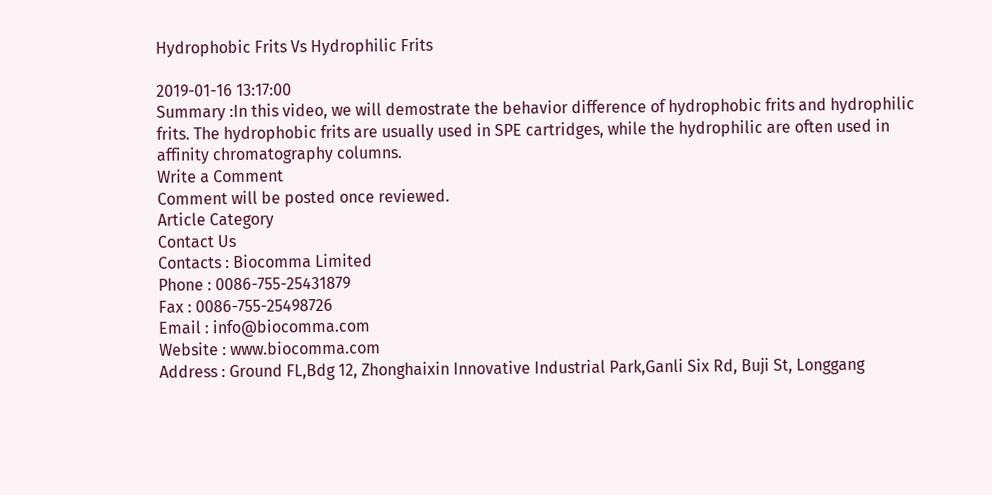Hydrophobic Frits Vs Hydrophilic Frits

2019-01-16 13:17:00
Summary :In this video, we will demostrate the behavior difference of hydrophobic frits and hydrophilic frits. The hydrophobic frits are usually used in SPE cartridges, while the hydrophilic are often used in affinity chromatography columns.
Write a Comment
Comment will be posted once reviewed.
Article Category
Contact Us
Contacts : Biocomma Limited
Phone : 0086-755-25431879
Fax : 0086-755-25498726
Email : info@biocomma.com
Website : www.biocomma.com
Address : Ground FL,Bdg 12, Zhonghaixin Innovative Industrial Park,Ganli Six Rd, Buji St, Longgang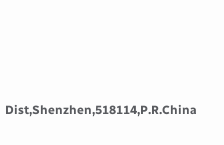Dist,Shenzhen,518114,P.R.China